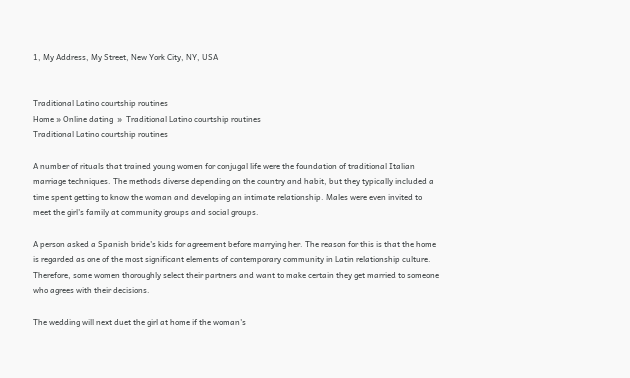1, My Address, My Street, New York City, NY, USA


Traditional Latino courtship routines
Home » Online dating  »  Traditional Latino courtship routines
Traditional Latino courtship routines

A number of rituals that trained young women for conjugal life were the foundation of traditional Italian marriage techniques. The methods diverse depending on the country and habit, but they typically included a time spent getting to know the woman and developing an intimate relationship. Males were even invited to meet the girl's family at community groups and social groups.

A person asked a Spanish bride's kids for agreement before marrying her. The reason for this is that the home is regarded as one of the most significant elements of contemporary community in Latin relationship culture. Therefore, some women thoroughly select their partners and want to make certain they get married to someone who agrees with their decisions.

The wedding will next duet the girl at home if the woman's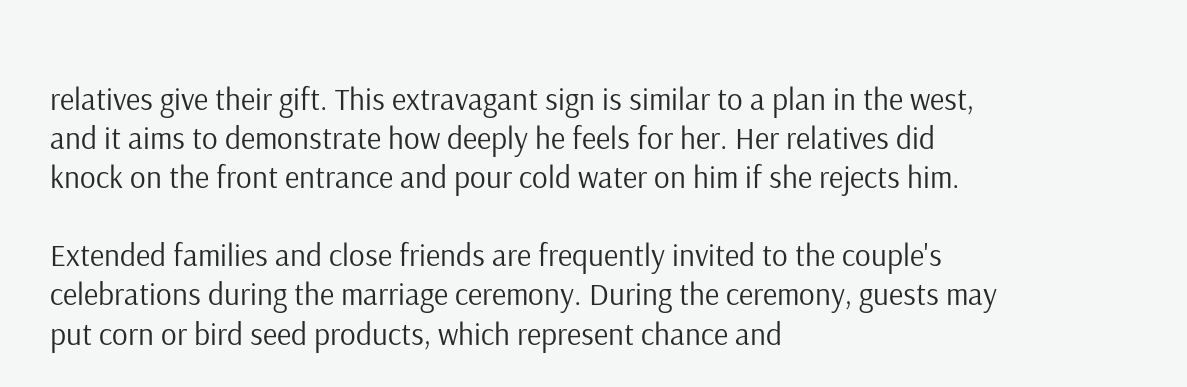relatives give their gift. This extravagant sign is similar to a plan in the west, and it aims to demonstrate how deeply he feels for her. Her relatives did knock on the front entrance and pour cold water on him if she rejects him.

Extended families and close friends are frequently invited to the couple's celebrations during the marriage ceremony. During the ceremony, guests may put corn or bird seed products, which represent chance and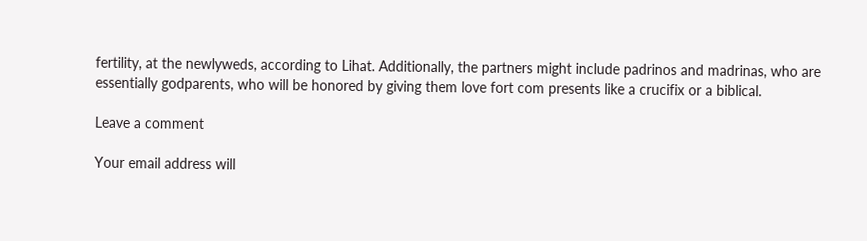fertility, at the newlyweds, according to Lihat. Additionally, the partners might include padrinos and madrinas, who are essentially godparents, who will be honored by giving them love fort com presents like a crucifix or a biblical.

Leave a comment

Your email address will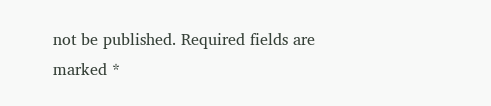not be published. Required fields are marked *